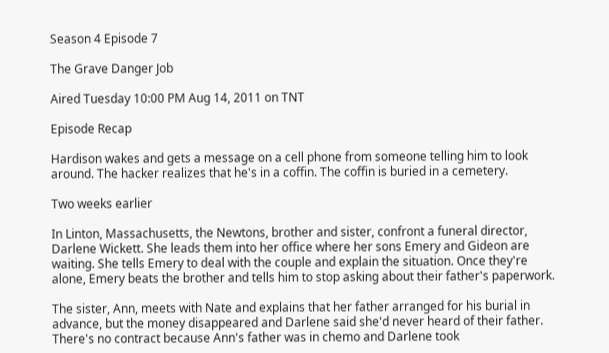Season 4 Episode 7

The Grave Danger Job

Aired Tuesday 10:00 PM Aug 14, 2011 on TNT

Episode Recap

Hardison wakes and gets a message on a cell phone from someone telling him to look around. The hacker realizes that he's in a coffin. The coffin is buried in a cemetery.

Two weeks earlier

In Linton, Massachusetts, the Newtons, brother and sister, confront a funeral director, Darlene Wickett. She leads them into her office where her sons Emery and Gideon are waiting. She tells Emery to deal with the couple and explain the situation. Once they're alone, Emery beats the brother and tells him to stop asking about their father's paperwork.

The sister, Ann, meets with Nate and explains that her father arranged for his burial in advance, but the money disappeared and Darlene said she'd never heard of their father. There's no contract because Ann's father was in chemo and Darlene took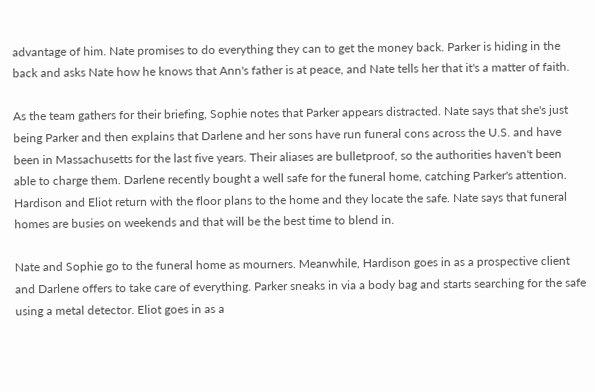advantage of him. Nate promises to do everything they can to get the money back. Parker is hiding in the back and asks Nate how he knows that Ann's father is at peace, and Nate tells her that it's a matter of faith.

As the team gathers for their briefing, Sophie notes that Parker appears distracted. Nate says that she's just being Parker and then explains that Darlene and her sons have run funeral cons across the U.S. and have been in Massachusetts for the last five years. Their aliases are bulletproof, so the authorities haven't been able to charge them. Darlene recently bought a well safe for the funeral home, catching Parker's attention. Hardison and Eliot return with the floor plans to the home and they locate the safe. Nate says that funeral homes are busies on weekends and that will be the best time to blend in.

Nate and Sophie go to the funeral home as mourners. Meanwhile, Hardison goes in as a prospective client and Darlene offers to take care of everything. Parker sneaks in via a body bag and starts searching for the safe using a metal detector. Eliot goes in as a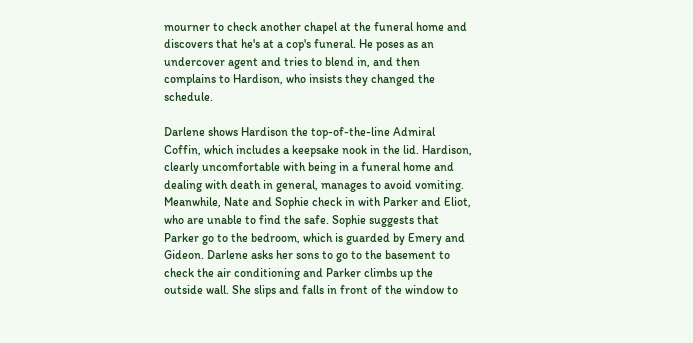mourner to check another chapel at the funeral home and discovers that he's at a cop's funeral. He poses as an undercover agent and tries to blend in, and then complains to Hardison, who insists they changed the schedule.

Darlene shows Hardison the top-of-the-line Admiral Coffin, which includes a keepsake nook in the lid. Hardison, clearly uncomfortable with being in a funeral home and dealing with death in general, manages to avoid vomiting. Meanwhile, Nate and Sophie check in with Parker and Eliot, who are unable to find the safe. Sophie suggests that Parker go to the bedroom, which is guarded by Emery and Gideon. Darlene asks her sons to go to the basement to check the air conditioning and Parker climbs up the outside wall. She slips and falls in front of the window to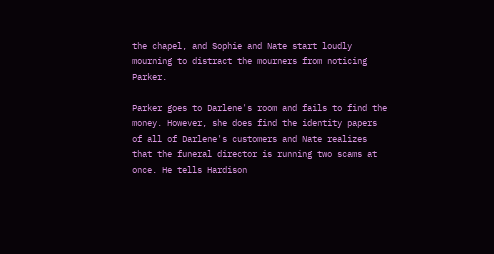the chapel, and Sophie and Nate start loudly mourning to distract the mourners from noticing Parker.

Parker goes to Darlene's room and fails to find the money. However, she does find the identity papers of all of Darlene's customers and Nate realizes that the funeral director is running two scams at once. He tells Hardison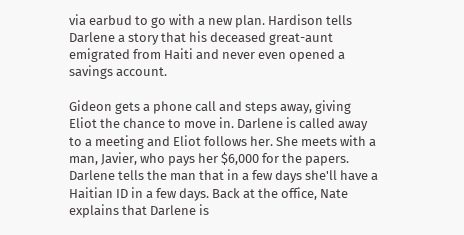via earbud to go with a new plan. Hardison tells Darlene a story that his deceased great-aunt emigrated from Haiti and never even opened a savings account.

Gideon gets a phone call and steps away, giving Eliot the chance to move in. Darlene is called away to a meeting and Eliot follows her. She meets with a man, Javier, who pays her $6,000 for the papers. Darlene tells the man that in a few days she'll have a Haitian ID in a few days. Back at the office, Nate explains that Darlene is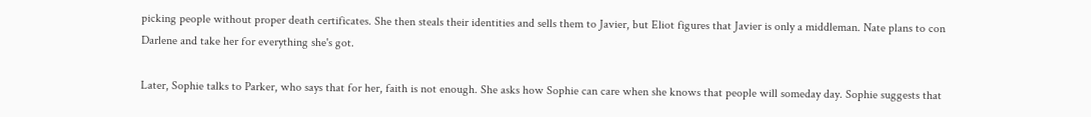picking people without proper death certificates. She then steals their identities and sells them to Javier, but Eliot figures that Javier is only a middleman. Nate plans to con Darlene and take her for everything she's got.

Later, Sophie talks to Parker, who says that for her, faith is not enough. She asks how Sophie can care when she knows that people will someday day. Sophie suggests that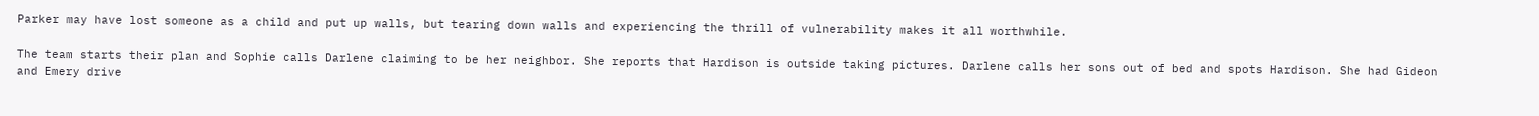Parker may have lost someone as a child and put up walls, but tearing down walls and experiencing the thrill of vulnerability makes it all worthwhile.

The team starts their plan and Sophie calls Darlene claiming to be her neighbor. She reports that Hardison is outside taking pictures. Darlene calls her sons out of bed and spots Hardison. She had Gideon and Emery drive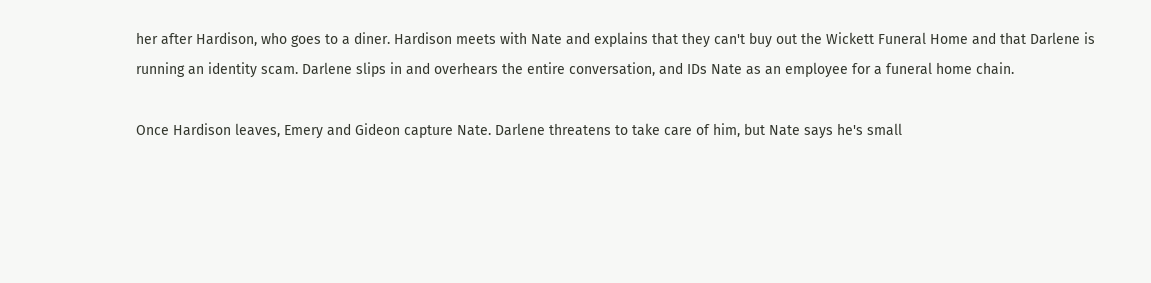her after Hardison, who goes to a diner. Hardison meets with Nate and explains that they can't buy out the Wickett Funeral Home and that Darlene is running an identity scam. Darlene slips in and overhears the entire conversation, and IDs Nate as an employee for a funeral home chain.

Once Hardison leaves, Emery and Gideon capture Nate. Darlene threatens to take care of him, but Nate says he's small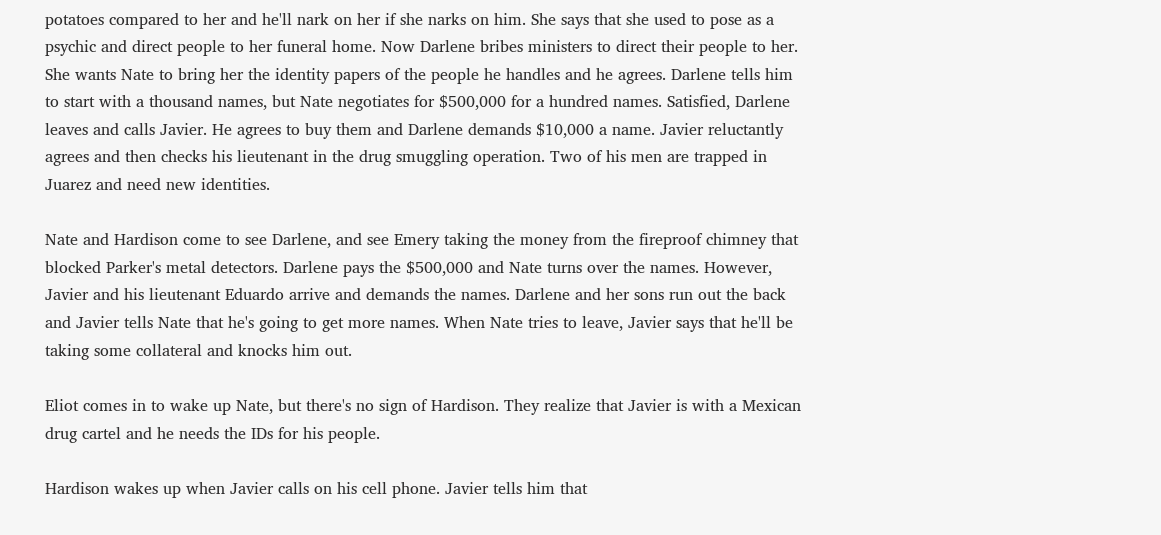potatoes compared to her and he'll nark on her if she narks on him. She says that she used to pose as a psychic and direct people to her funeral home. Now Darlene bribes ministers to direct their people to her. She wants Nate to bring her the identity papers of the people he handles and he agrees. Darlene tells him to start with a thousand names, but Nate negotiates for $500,000 for a hundred names. Satisfied, Darlene leaves and calls Javier. He agrees to buy them and Darlene demands $10,000 a name. Javier reluctantly agrees and then checks his lieutenant in the drug smuggling operation. Two of his men are trapped in Juarez and need new identities.

Nate and Hardison come to see Darlene, and see Emery taking the money from the fireproof chimney that blocked Parker's metal detectors. Darlene pays the $500,000 and Nate turns over the names. However, Javier and his lieutenant Eduardo arrive and demands the names. Darlene and her sons run out the back and Javier tells Nate that he's going to get more names. When Nate tries to leave, Javier says that he'll be taking some collateral and knocks him out.

Eliot comes in to wake up Nate, but there's no sign of Hardison. They realize that Javier is with a Mexican drug cartel and he needs the IDs for his people.

Hardison wakes up when Javier calls on his cell phone. Javier tells him that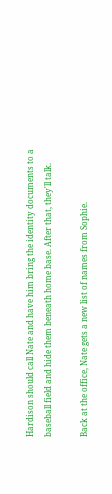Hardison should call Nate and have him bring the identity documents to a baseball field and hide them beneath home base. After that, they'll talk.

Back at the office, Nate gets a new list of names from Sophie.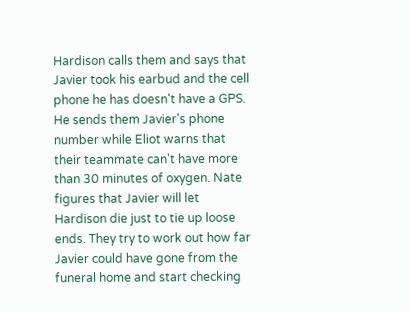Hardison calls them and says that Javier took his earbud and the cell phone he has doesn't have a GPS. He sends them Javier's phone number while Eliot warns that their teammate can't have more than 30 minutes of oxygen. Nate figures that Javier will let Hardison die just to tie up loose ends. They try to work out how far Javier could have gone from the funeral home and start checking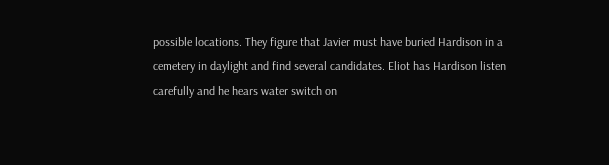possible locations. They figure that Javier must have buried Hardison in a cemetery in daylight and find several candidates. Eliot has Hardison listen carefully and he hears water switch on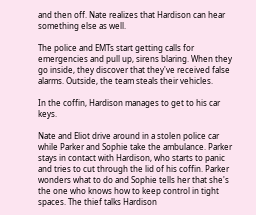and then off. Nate realizes that Hardison can hear something else as well.

The police and EMTs start getting calls for emergencies and pull up, sirens blaring. When they go inside, they discover that they've received false alarms. Outside, the team steals their vehicles.

In the coffin, Hardison manages to get to his car keys.

Nate and Eliot drive around in a stolen police car while Parker and Sophie take the ambulance. Parker stays in contact with Hardison, who starts to panic and tries to cut through the lid of his coffin. Parker wonders what to do and Sophie tells her that she's the one who knows how to keep control in tight spaces. The thief talks Hardison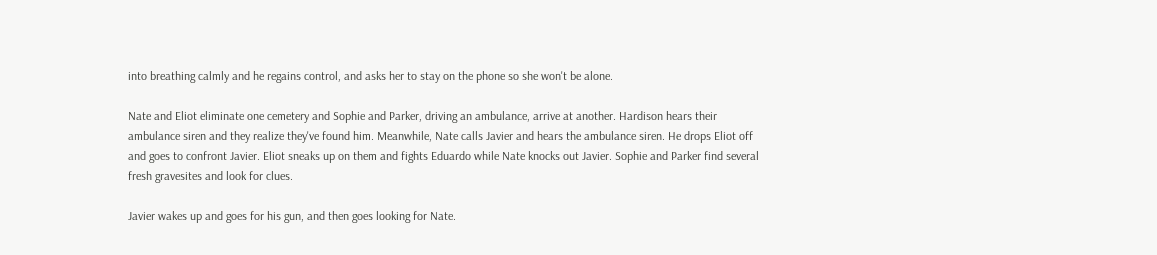into breathing calmly and he regains control, and asks her to stay on the phone so she won't be alone.

Nate and Eliot eliminate one cemetery and Sophie and Parker, driving an ambulance, arrive at another. Hardison hears their ambulance siren and they realize they've found him. Meanwhile, Nate calls Javier and hears the ambulance siren. He drops Eliot off and goes to confront Javier. Eliot sneaks up on them and fights Eduardo while Nate knocks out Javier. Sophie and Parker find several fresh gravesites and look for clues.

Javier wakes up and goes for his gun, and then goes looking for Nate.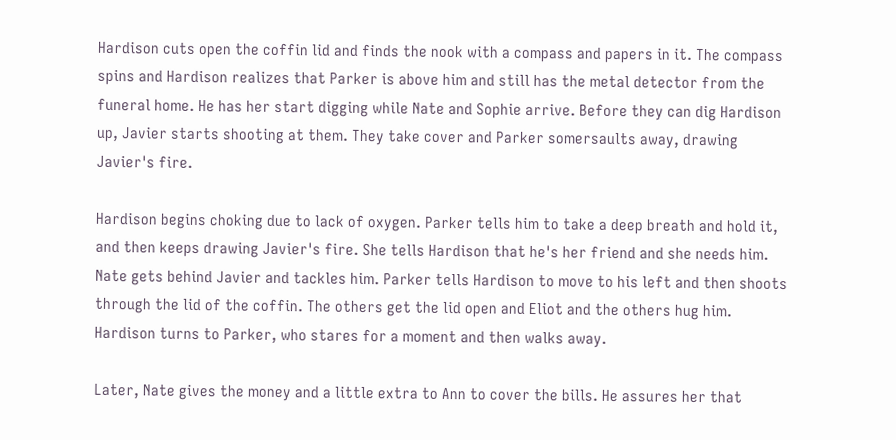Hardison cuts open the coffin lid and finds the nook with a compass and papers in it. The compass spins and Hardison realizes that Parker is above him and still has the metal detector from the funeral home. He has her start digging while Nate and Sophie arrive. Before they can dig Hardison up, Javier starts shooting at them. They take cover and Parker somersaults away, drawing Javier's fire.

Hardison begins choking due to lack of oxygen. Parker tells him to take a deep breath and hold it, and then keeps drawing Javier's fire. She tells Hardison that he's her friend and she needs him. Nate gets behind Javier and tackles him. Parker tells Hardison to move to his left and then shoots through the lid of the coffin. The others get the lid open and Eliot and the others hug him. Hardison turns to Parker, who stares for a moment and then walks away.

Later, Nate gives the money and a little extra to Ann to cover the bills. He assures her that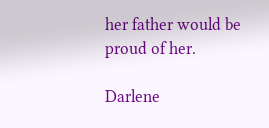her father would be proud of her.

Darlene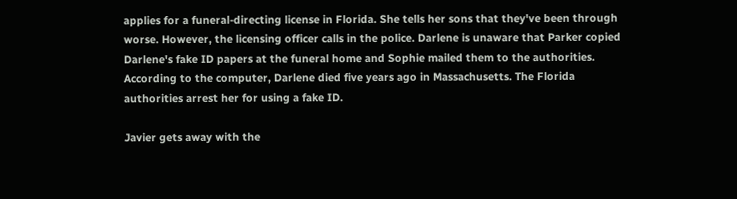applies for a funeral-directing license in Florida. She tells her sons that they've been through worse. However, the licensing officer calls in the police. Darlene is unaware that Parker copied Darlene's fake ID papers at the funeral home and Sophie mailed them to the authorities. According to the computer, Darlene died five years ago in Massachusetts. The Florida authorities arrest her for using a fake ID.

Javier gets away with the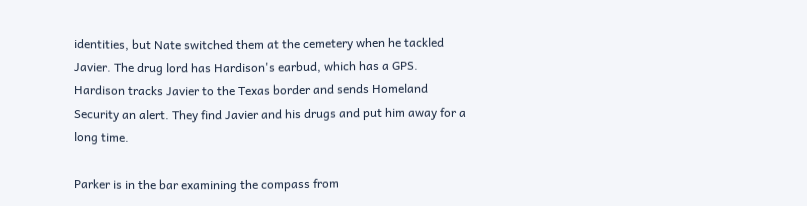identities, but Nate switched them at the cemetery when he tackled Javier. The drug lord has Hardison's earbud, which has a GPS. Hardison tracks Javier to the Texas border and sends Homeland Security an alert. They find Javier and his drugs and put him away for a long time.

Parker is in the bar examining the compass from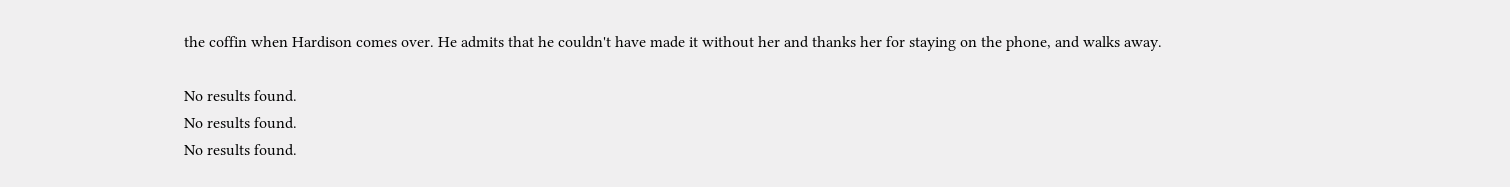the coffin when Hardison comes over. He admits that he couldn't have made it without her and thanks her for staying on the phone, and walks away.

No results found.
No results found.
No results found.